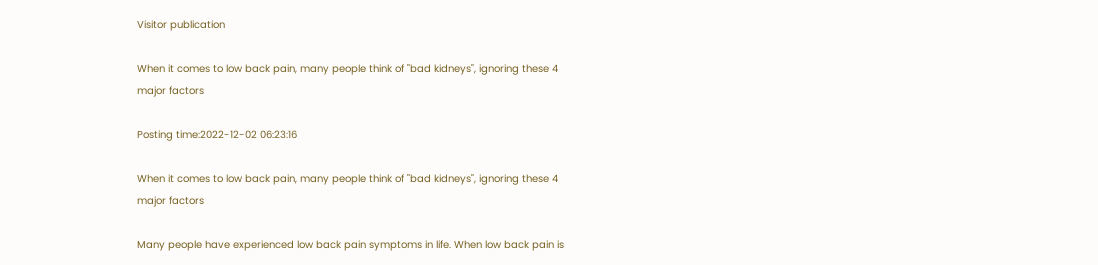Visitor publication

When it comes to low back pain, many people think of "bad kidneys", ignoring these 4 major factors

Posting time:2022-12-02 06:23:16

When it comes to low back pain, many people think of "bad kidneys", ignoring these 4 major factors

Many people have experienced low back pain symptoms in life. When low back pain is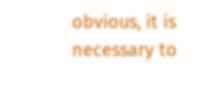obvious, it is necessary to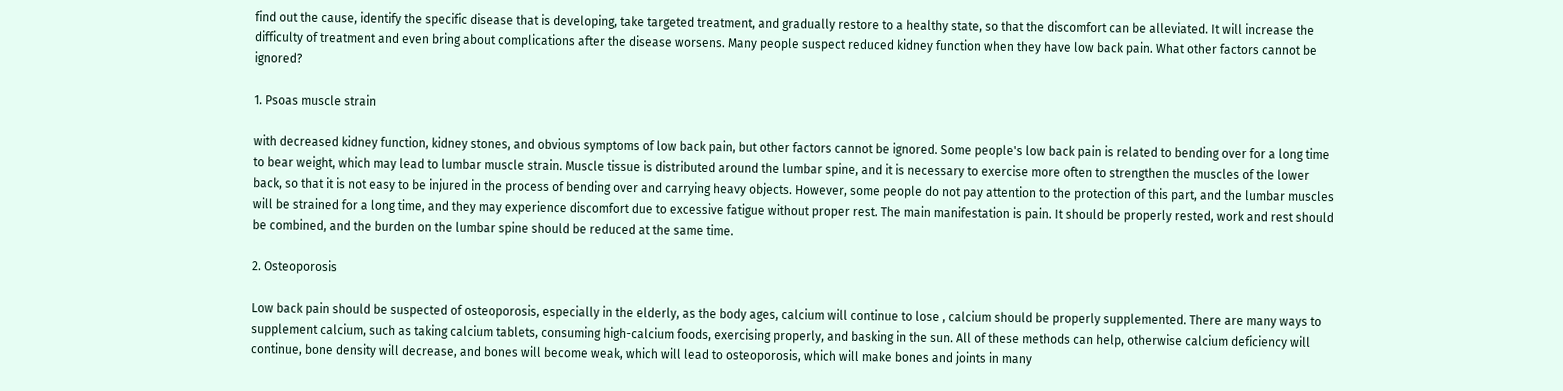find out the cause, identify the specific disease that is developing, take targeted treatment, and gradually restore to a healthy state, so that the discomfort can be alleviated. It will increase the difficulty of treatment and even bring about complications after the disease worsens. Many people suspect reduced kidney function when they have low back pain. What other factors cannot be ignored?

1. Psoas muscle strain

with decreased kidney function, kidney stones, and obvious symptoms of low back pain, but other factors cannot be ignored. Some people's low back pain is related to bending over for a long time to bear weight, which may lead to lumbar muscle strain. Muscle tissue is distributed around the lumbar spine, and it is necessary to exercise more often to strengthen the muscles of the lower back, so that it is not easy to be injured in the process of bending over and carrying heavy objects. However, some people do not pay attention to the protection of this part, and the lumbar muscles will be strained for a long time, and they may experience discomfort due to excessive fatigue without proper rest. The main manifestation is pain. It should be properly rested, work and rest should be combined, and the burden on the lumbar spine should be reduced at the same time.

2. Osteoporosis

Low back pain should be suspected of osteoporosis, especially in the elderly, as the body ages, calcium will continue to lose , calcium should be properly supplemented. There are many ways to supplement calcium, such as taking calcium tablets, consuming high-calcium foods, exercising properly, and basking in the sun. All of these methods can help, otherwise calcium deficiency will continue, bone density will decrease, and bones will become weak, which will lead to osteoporosis, which will make bones and joints in many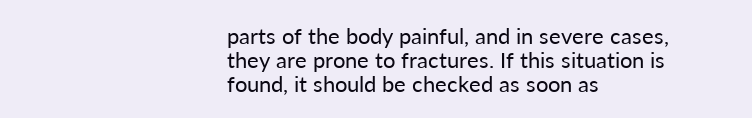parts of the body painful, and in severe cases, they are prone to fractures. If this situation is found, it should be checked as soon as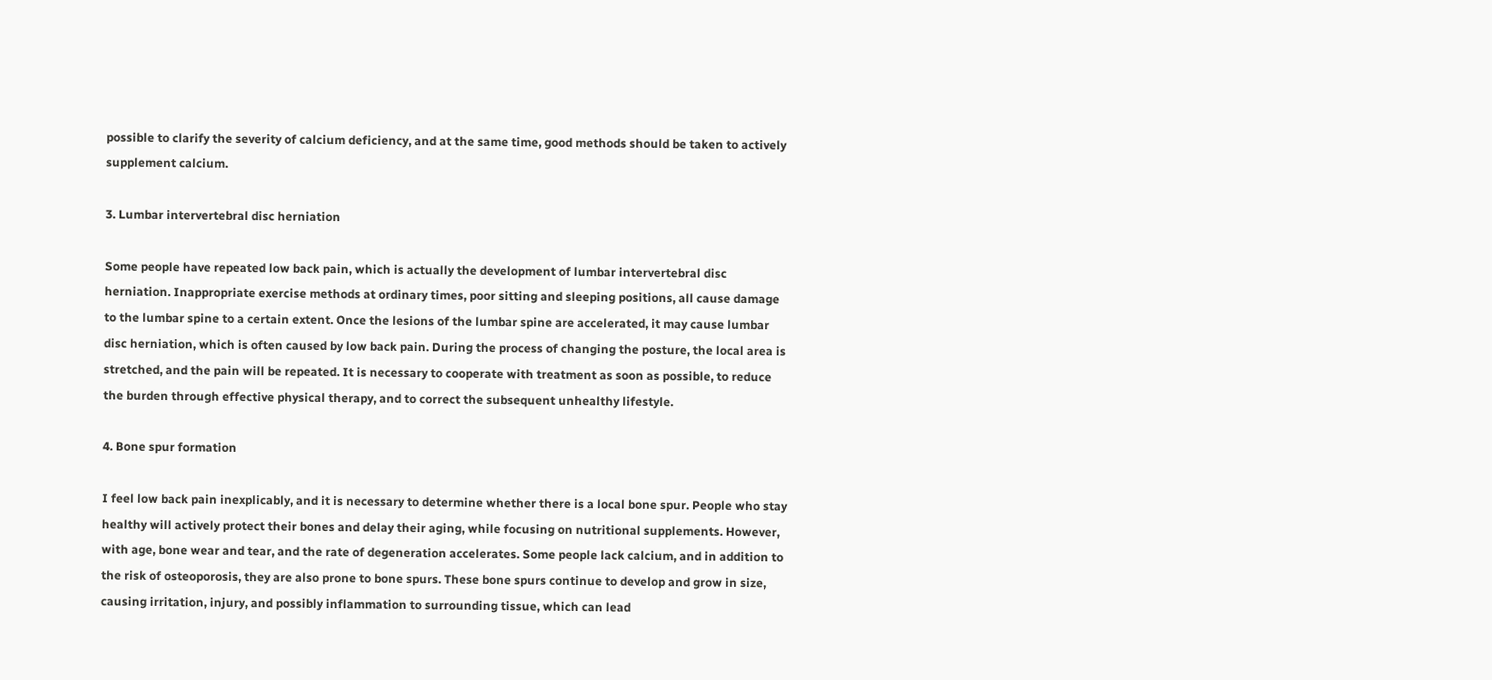possible to clarify the severity of calcium deficiency, and at the same time, good methods should be taken to actively supplement calcium.

3. Lumbar intervertebral disc herniation

Some people have repeated low back pain, which is actually the development of lumbar intervertebral disc herniation. Inappropriate exercise methods at ordinary times, poor sitting and sleeping positions, all cause damage to the lumbar spine to a certain extent. Once the lesions of the lumbar spine are accelerated, it may cause lumbar disc herniation, which is often caused by low back pain. During the process of changing the posture, the local area is stretched, and the pain will be repeated. It is necessary to cooperate with treatment as soon as possible, to reduce the burden through effective physical therapy, and to correct the subsequent unhealthy lifestyle.

4. Bone spur formation

I feel low back pain inexplicably, and it is necessary to determine whether there is a local bone spur. People who stay healthy will actively protect their bones and delay their aging, while focusing on nutritional supplements. However, with age, bone wear and tear, and the rate of degeneration accelerates. Some people lack calcium, and in addition to the risk of osteoporosis, they are also prone to bone spurs. These bone spurs continue to develop and grow in size, causing irritation, injury, and possibly inflammation to surrounding tissue, which can lead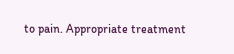to pain. Appropriate treatment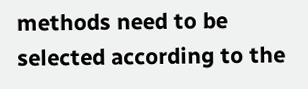methods need to be selected according to the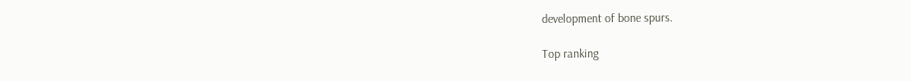development of bone spurs.

Top ranking